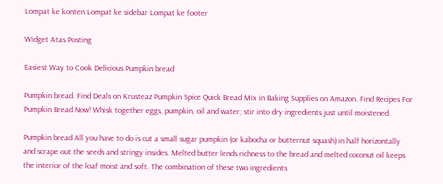Lompat ke konten Lompat ke sidebar Lompat ke footer

Widget Atas Posting

Easiest Way to Cook Delicious Pumpkin bread

Pumpkin bread. Find Deals on Krusteaz Pumpkin Spice Quick Bread Mix in Baking Supplies on Amazon. Find Recipes For Pumpkin Bread Now! Whisk together eggs, pumpkin, oil and water; stir into dry ingredients just until moistened.

Pumpkin bread All you have to do is cut a small sugar pumpkin (or kabocha or butternut squash) in half horizontally and scrape out the seeds and stringy insides. Melted butter lends richness to the bread and melted coconut oil keeps the interior of the loaf moist and soft. The combination of these two ingredients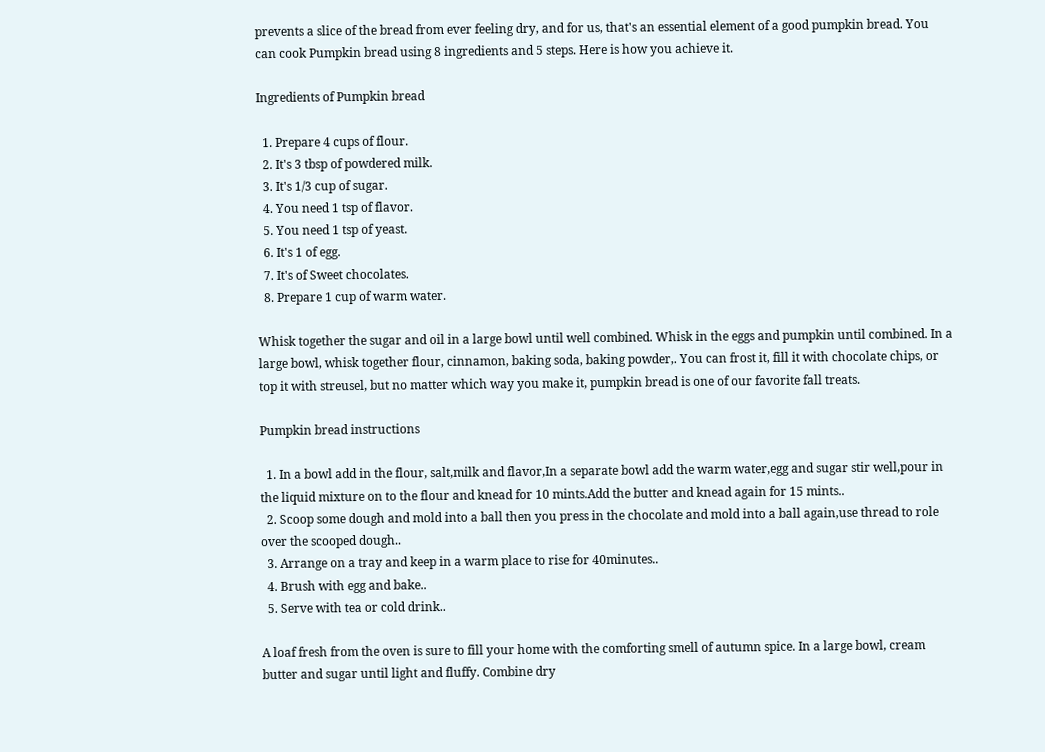prevents a slice of the bread from ever feeling dry, and for us, that's an essential element of a good pumpkin bread. You can cook Pumpkin bread using 8 ingredients and 5 steps. Here is how you achieve it.

Ingredients of Pumpkin bread

  1. Prepare 4 cups of flour.
  2. It's 3 tbsp of powdered milk.
  3. It's 1/3 cup of sugar.
  4. You need 1 tsp of flavor.
  5. You need 1 tsp of yeast.
  6. It's 1 of egg.
  7. It's of Sweet chocolates.
  8. Prepare 1 cup of warm water.

Whisk together the sugar and oil in a large bowl until well combined. Whisk in the eggs and pumpkin until combined. In a large bowl, whisk together flour, cinnamon, baking soda, baking powder,. You can frost it, fill it with chocolate chips, or top it with streusel, but no matter which way you make it, pumpkin bread is one of our favorite fall treats.

Pumpkin bread instructions

  1. In a bowl add in the flour, salt,milk and flavor,In a separate bowl add the warm water,egg and sugar stir well,pour in the liquid mixture on to the flour and knead for 10 mints.Add the butter and knead again for 15 mints..
  2. Scoop some dough and mold into a ball then you press in the chocolate and mold into a ball again,use thread to role over the scooped dough..
  3. Arrange on a tray and keep in a warm place to rise for 40minutes..
  4. Brush with egg and bake..
  5. Serve with tea or cold drink..

A loaf fresh from the oven is sure to fill your home with the comforting smell of autumn spice. In a large bowl, cream butter and sugar until light and fluffy. Combine dry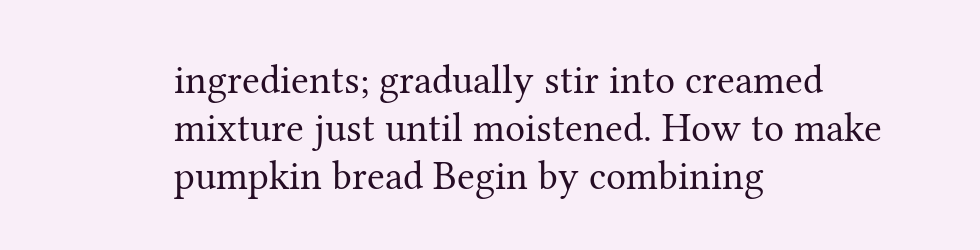ingredients; gradually stir into creamed mixture just until moistened. How to make pumpkin bread Begin by combining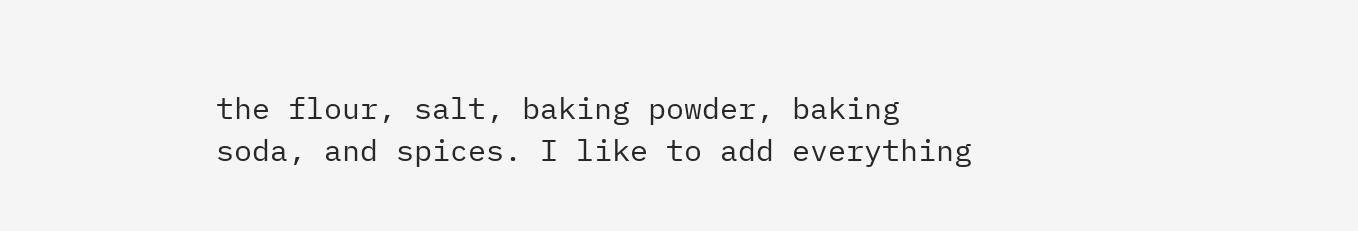the flour, salt, baking powder, baking soda, and spices. I like to add everything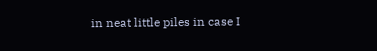in neat little piles in case I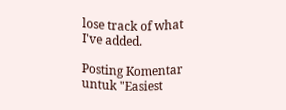lose track of what I've added.

Posting Komentar untuk "Easiest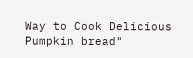Way to Cook Delicious Pumpkin bread"